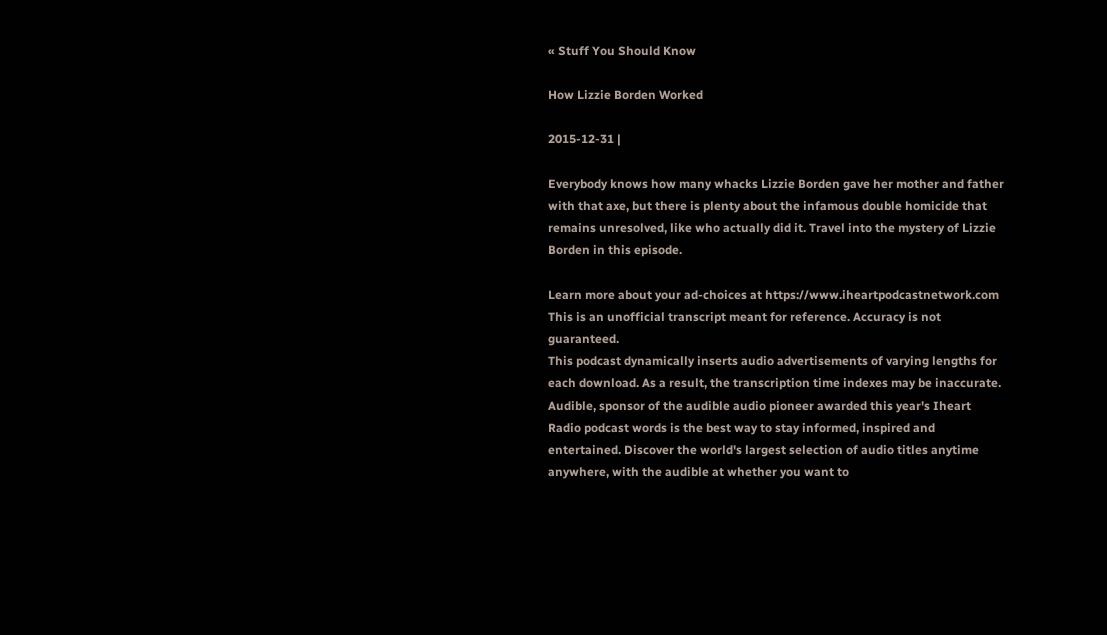« Stuff You Should Know

How Lizzie Borden Worked

2015-12-31 |

Everybody knows how many whacks Lizzie Borden gave her mother and father with that axe, but there is plenty about the infamous double homicide that remains unresolved, like who actually did it. Travel into the mystery of Lizzie Borden in this episode.

Learn more about your ad-choices at https://www.iheartpodcastnetwork.com
This is an unofficial transcript meant for reference. Accuracy is not guaranteed.
This podcast dynamically inserts audio advertisements of varying lengths for each download. As a result, the transcription time indexes may be inaccurate.
Audible, sponsor of the audible audio pioneer awarded this year's Iheart Radio podcast words is the best way to stay informed, inspired and entertained. Discover the world's largest selection of audio titles anytime anywhere, with the audible at whether you want to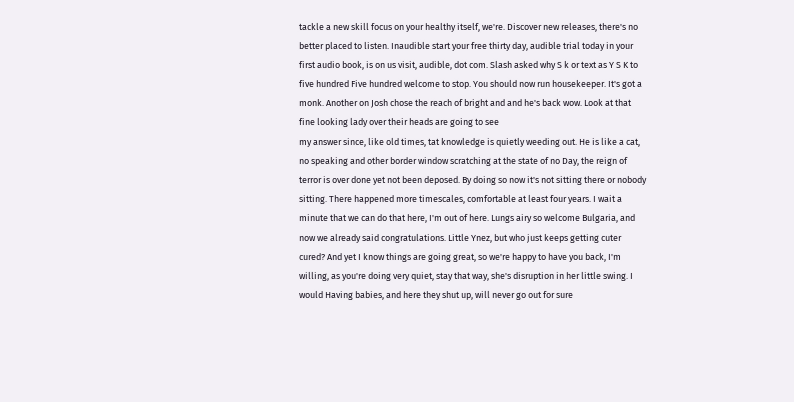tackle a new skill focus on your healthy itself, we're. Discover new releases, there's no better placed to listen. Inaudible start your free thirty day, audible trial today in your first audio book, is on us visit, audible, dot com. Slash asked why S k or text as Y S K to five hundred Five hundred welcome to stop. You should now run housekeeper. It's got a monk. Another on Josh chose the reach of bright and and he's back wow. Look at that fine looking lady over their heads are going to see
my answer since, like old times, tat knowledge is quietly weeding out. He is like a cat, no speaking and other border window scratching at the state of no Day, the reign of terror is over done yet not been deposed. By doing so now it's not sitting there or nobody sitting. There happened more timescales, comfortable at least four years. I wait a minute that we can do that here, I'm out of here. Lungs airy so welcome Bulgaria, and now we already said congratulations. Little Ynez, but who just keeps getting cuter cured? And yet I know things are going great, so we're happy to have you back, I'm willing, as you're doing very quiet, stay that way, she's disruption in her little swing. I would Having babies, and here they shut up, will never go out for sure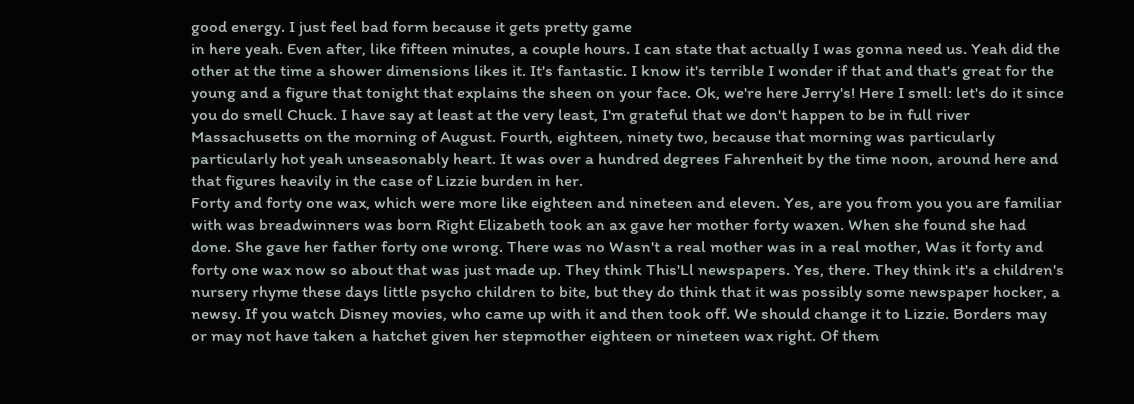good energy. I just feel bad form because it gets pretty game
in here yeah. Even after, like fifteen minutes, a couple hours. I can state that actually I was gonna need us. Yeah did the other at the time a shower dimensions likes it. It's fantastic. I know it's terrible I wonder if that and that's great for the young and a figure that tonight that explains the sheen on your face. Ok, we're here Jerry's! Here I smell: let's do it since you do smell Chuck. I have say at least at the very least, I'm grateful that we don't happen to be in full river Massachusetts on the morning of August. Fourth, eighteen, ninety two, because that morning was particularly particularly hot yeah unseasonably heart. It was over a hundred degrees Fahrenheit by the time noon, around here and that figures heavily in the case of Lizzie burden in her.
Forty and forty one wax, which were more like eighteen and nineteen and eleven. Yes, are you from you you are familiar with was breadwinners was born Right Elizabeth took an ax gave her mother forty waxen. When she found she had done. She gave her father forty one wrong. There was no Wasn't a real mother was in a real mother, Was it forty and forty one wax now so about that was just made up. They think This'Ll newspapers. Yes, there. They think it's a children's nursery rhyme these days little psycho children to bite, but they do think that it was possibly some newspaper hocker, a newsy. If you watch Disney movies, who came up with it and then took off. We should change it to Lizzie. Borders may or may not have taken a hatchet given her stepmother eighteen or nineteen wax right. Of them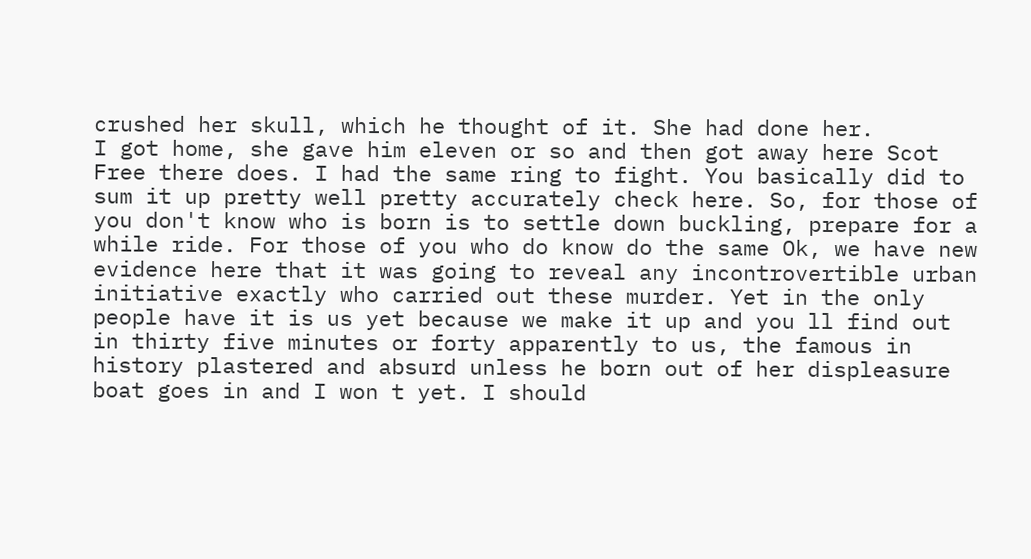crushed her skull, which he thought of it. She had done her.
I got home, she gave him eleven or so and then got away here Scot Free there does. I had the same ring to fight. You basically did to sum it up pretty well pretty accurately check here. So, for those of you don't know who is born is to settle down buckling, prepare for a while ride. For those of you who do know do the same Ok, we have new evidence here that it was going to reveal any incontrovertible urban initiative exactly who carried out these murder. Yet in the only people have it is us yet because we make it up and you ll find out in thirty five minutes or forty apparently to us, the famous in history plastered and absurd unless he born out of her displeasure boat goes in and I won t yet. I should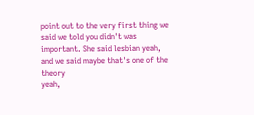point out to the very first thing we said we told you didn't was important. She said lesbian yeah, and we said maybe that's one of the theory
yeah,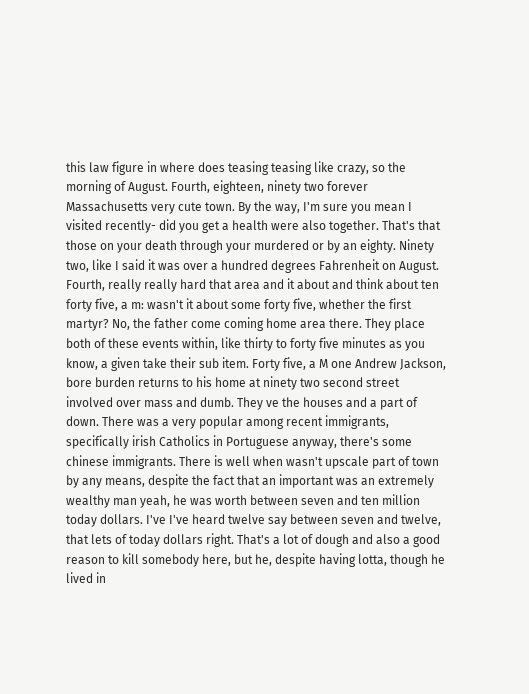this law figure in where does teasing teasing like crazy, so the morning of August. Fourth, eighteen, ninety two forever Massachusetts very cute town. By the way, I'm sure you mean I visited recently- did you get a health were also together. That's that those on your death through your murdered or by an eighty. Ninety two, like I said it was over a hundred degrees Fahrenheit on August. Fourth, really really hard that area and it about and think about ten forty five, a m: wasn't it about some forty five, whether the first martyr? No, the father come coming home area there. They place both of these events within, like thirty to forty five minutes as you know, a given take their sub item. Forty five, a M one Andrew Jackson, bore burden returns to his home at ninety two second street involved over mass and dumb. They ve the houses and a part of
down. There was a very popular among recent immigrants, specifically irish Catholics in Portuguese anyway, there's some chinese immigrants. There is well when wasn't upscale part of town by any means, despite the fact that an important was an extremely wealthy man yeah, he was worth between seven and ten million today dollars. I've I've heard twelve say between seven and twelve, that lets of today dollars right. That's a lot of dough and also a good reason to kill somebody here, but he, despite having lotta, though he lived in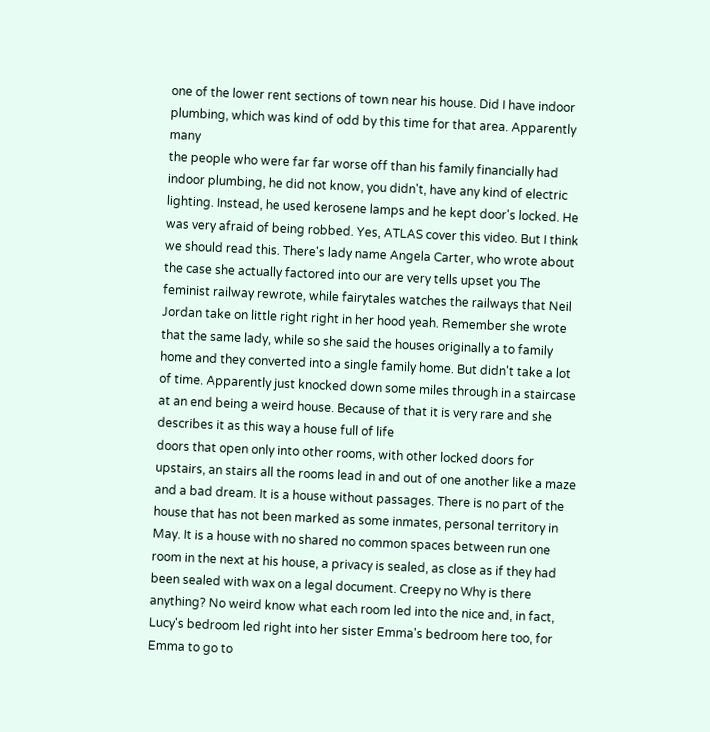one of the lower rent sections of town near his house. Did I have indoor plumbing, which was kind of odd by this time for that area. Apparently many
the people who were far far worse off than his family financially had indoor plumbing, he did not know, you didn't, have any kind of electric lighting. Instead, he used kerosene lamps and he kept door's locked. He was very afraid of being robbed. Yes, ATLAS cover this video. But I think we should read this. There's lady name Angela Carter, who wrote about the case she actually factored into our are very tells upset you The feminist railway rewrote, while fairytales watches the railways that Neil Jordan take on little right right in her hood yeah. Remember she wrote that the same lady, while so she said the houses originally a to family home and they converted into a single family home. But didn't take a lot of time. Apparently just knocked down some miles through in a staircase at an end being a weird house. Because of that it is very rare and she describes it as this way a house full of life
doors that open only into other rooms, with other locked doors for upstairs, an stairs all the rooms lead in and out of one another like a maze and a bad dream. It is a house without passages. There is no part of the house that has not been marked as some inmates, personal territory in May. It is a house with no shared no common spaces between run one room in the next at his house, a privacy is sealed, as close as if they had been sealed with wax on a legal document. Creepy no Why is there anything? No weird know what each room led into the nice and, in fact, Lucy's bedroom led right into her sister Emma's bedroom here too, for Emma to go to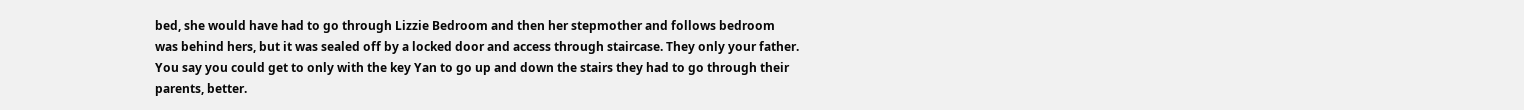bed, she would have had to go through Lizzie Bedroom and then her stepmother and follows bedroom was behind hers, but it was sealed off by a locked door and access through staircase. They only your father. You say you could get to only with the key Yan to go up and down the stairs they had to go through their parents, better.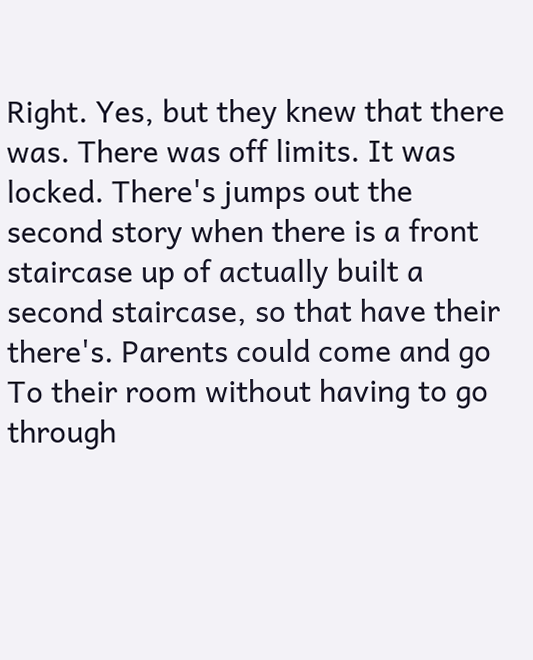Right. Yes, but they knew that there was. There was off limits. It was locked. There's jumps out the second story when there is a front staircase up of actually built a second staircase, so that have their there's. Parents could come and go To their room without having to go through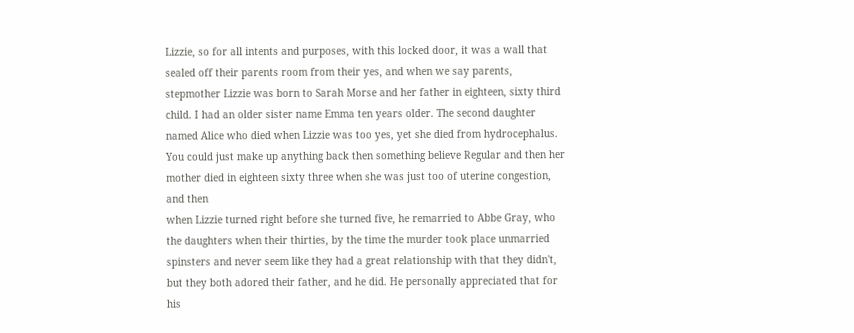Lizzie, so for all intents and purposes, with this locked door, it was a wall that sealed off their parents room from their yes, and when we say parents, stepmother Lizzie was born to Sarah Morse and her father in eighteen, sixty third child. I had an older sister name Emma ten years older. The second daughter named Alice who died when Lizzie was too yes, yet she died from hydrocephalus. You could just make up anything back then something believe Regular and then her mother died in eighteen sixty three when she was just too of uterine congestion, and then
when Lizzie turned right before she turned five, he remarried to Abbe Gray, who the daughters when their thirties, by the time the murder took place unmarried spinsters and never seem like they had a great relationship with that they didn't, but they both adored their father, and he did. He personally appreciated that for his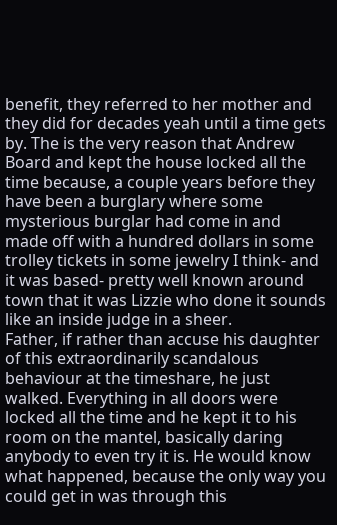benefit, they referred to her mother and they did for decades yeah until a time gets by. The is the very reason that Andrew Board and kept the house locked all the time because, a couple years before they have been a burglary where some mysterious burglar had come in and made off with a hundred dollars in some trolley tickets in some jewelry I think- and it was based- pretty well known around town that it was Lizzie who done it sounds like an inside judge in a sheer.
Father, if rather than accuse his daughter of this extraordinarily scandalous behaviour at the timeshare, he just walked. Everything in all doors were locked all the time and he kept it to his room on the mantel, basically daring anybody to even try it is. He would know what happened, because the only way you could get in was through this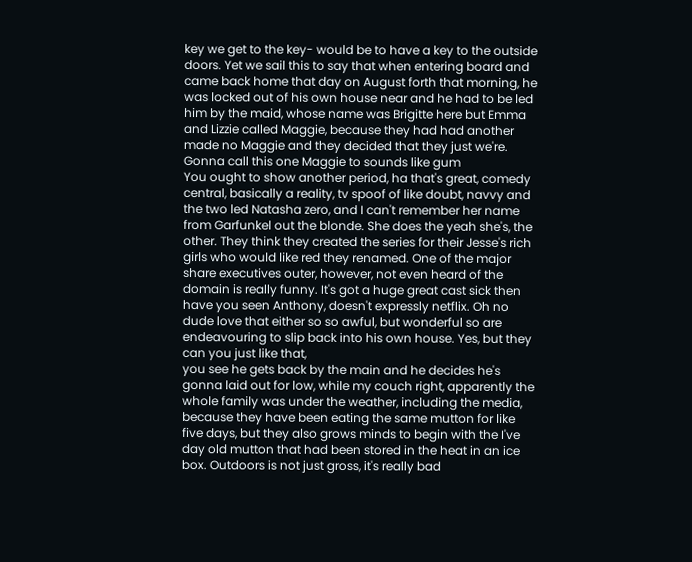key we get to the key- would be to have a key to the outside doors. Yet we sail this to say that when entering board and came back home that day on August forth that morning, he was locked out of his own house near and he had to be led him by the maid, whose name was Brigitte here but Emma and Lizzie called Maggie, because they had had another made no Maggie and they decided that they just we're. Gonna call this one Maggie to sounds like gum
You ought to show another period, ha that's great, comedy central, basically a reality, tv spoof of like doubt, navvy and the two led Natasha zero, and I can't remember her name from Garfunkel out the blonde. She does the yeah she's, the other. They think they created the series for their Jesse's rich girls who would like red they renamed. One of the major share executives outer, however, not even heard of the domain is really funny. It's got a huge great cast sick then have you seen Anthony, doesn't expressly netflix. Oh no dude love that either so so awful, but wonderful so are endeavouring to slip back into his own house. Yes, but they can you just like that,
you see he gets back by the main and he decides he's gonna laid out for low, while my couch right, apparently the whole family was under the weather, including the media, because they have been eating the same mutton for like five days, but they also grows minds to begin with the I've day old mutton that had been stored in the heat in an ice box. Outdoors is not just gross, it's really bad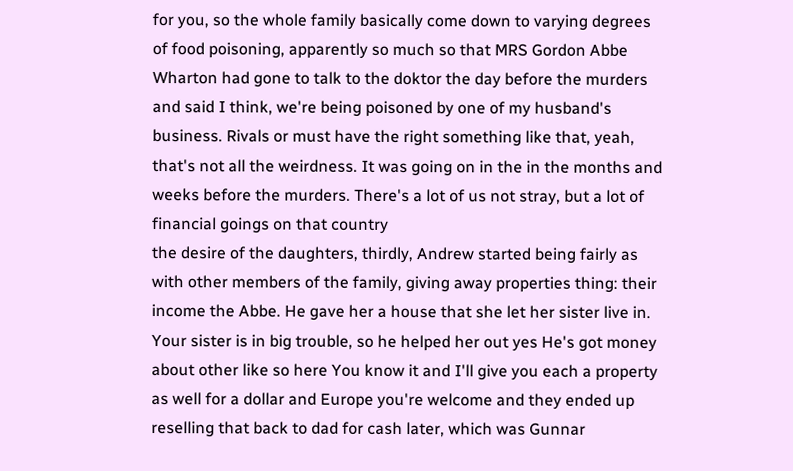for you, so the whole family basically come down to varying degrees of food poisoning, apparently so much so that MRS Gordon Abbe Wharton had gone to talk to the doktor the day before the murders and said I think, we're being poisoned by one of my husband's business. Rivals or must have the right something like that, yeah, that's not all the weirdness. It was going on in the in the months and weeks before the murders. There's a lot of us not stray, but a lot of financial goings on that country
the desire of the daughters, thirdly, Andrew started being fairly as with other members of the family, giving away properties thing: their income the Abbe. He gave her a house that she let her sister live in. Your sister is in big trouble, so he helped her out yes He's got money about other like so here You know it and I'll give you each a property as well for a dollar and Europe you're welcome and they ended up reselling that back to dad for cash later, which was Gunnar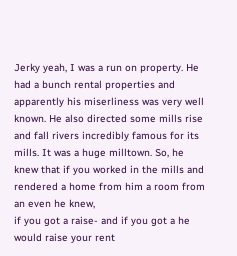Jerky yeah, I was a run on property. He had a bunch rental properties and apparently his miserliness was very well known. He also directed some mills rise and fall rivers incredibly famous for its mills. It was a huge milltown. So, he knew that if you worked in the mills and rendered a home from him a room from an even he knew,
if you got a raise- and if you got a he would raise your rent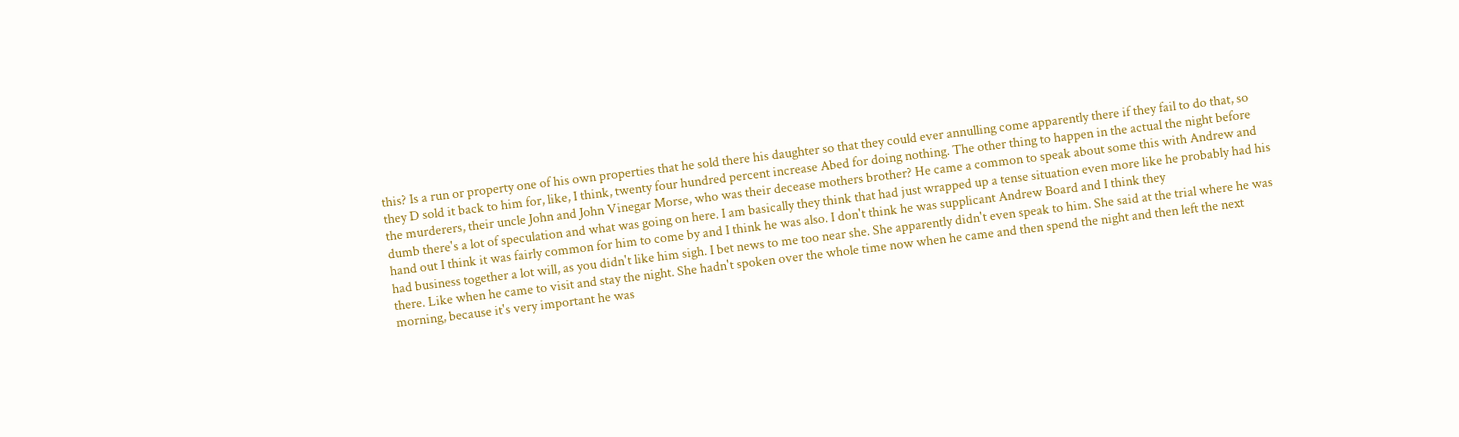this? Is a run or property one of his own properties that he sold there his daughter so that they could ever annulling come apparently there if they fail to do that, so they D sold it back to him for, like, I think, twenty four hundred percent increase Abed for doing nothing. The other thing to happen in the actual the night before the murderers, their uncle John and John Vinegar Morse, who was their decease mothers brother? He came a common to speak about some this with Andrew and dumb there's a lot of speculation and what was going on here. I am basically they think that had just wrapped up a tense situation even more like he probably had his hand out I think it was fairly common for him to come by and I think he was also. I don't think he was supplicant Andrew Board and I think they
had business together a lot will, as you didn't like him sigh. I bet news to me too near she. She apparently didn't even speak to him. She said at the trial where he was there. Like when he came to visit and stay the night. She hadn't spoken over the whole time now when he came and then spend the night and then left the next morning, because it's very important he was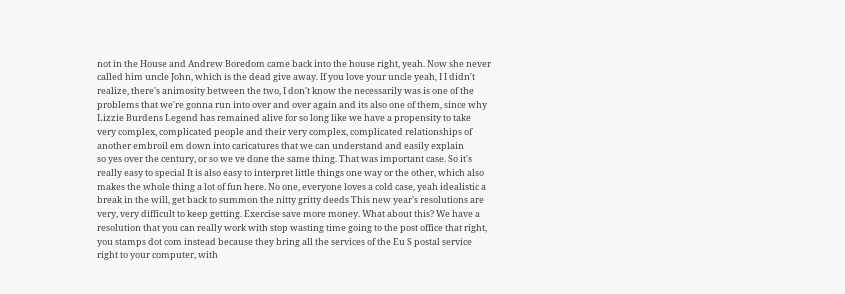not in the House and Andrew Boredom came back into the house right, yeah. Now she never called him uncle John, which is the dead give away. If you love your uncle yeah, I I didn't realize, there's animosity between the two, I don't know the necessarily was is one of the problems that we're gonna run into over and over again and its also one of them, since why Lizzie Burdens Legend has remained alive for so long like we have a propensity to take very complex, complicated people and their very complex, complicated relationships of another embroil em down into caricatures that we can understand and easily explain
so yes over the century, or so we ve done the same thing. That was important case. So it's really easy to special It is also easy to interpret little things one way or the other, which also makes the whole thing a lot of fun here. No one, everyone loves a cold case, yeah idealistic a break in the will, get back to summon the nitty gritty deeds This new year's resolutions are very, very difficult to keep getting. Exercise save more money. What about this? We have a resolution that you can really work with stop wasting time going to the post office that right, you stamps dot com instead because they bring all the services of the Eu S postal service right to your computer, with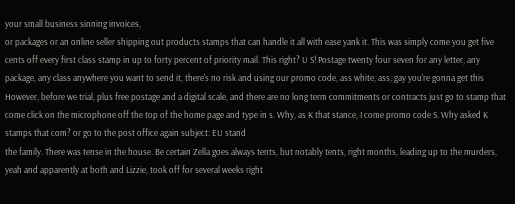your small business sinning invoices,
or packages or an online seller shipping out products stamps that can handle it all with ease yank it. This was simply come you get five cents off every first class stamp in up to forty percent of priority mail. This right? U S! Postage twenty four seven for any letter, any package, any class anywhere you want to send it, there's no risk and using our promo code, ass white, ass, gay you're gonna get this However, before we trial, plus free postage and a digital scale, and there are no long term commitments or contracts just go to stamp that come click on the microphone off the top of the home page and type in s. Why, as K that stance, I come promo code S. Why asked K stamps that com? or go to the post office again subject: EU stand
the family. There was tense in the house. Be certain Zella goes always tents, but notably tents, right months, leading up to the murders, yeah and apparently at both and Lizzie, took off for several weeks right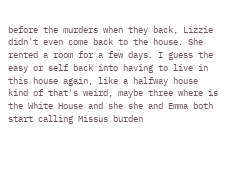before the murders when they back, Lizzie didn't even come back to the house. She rented a room for a few days. I guess the easy or self back into having to live in this house again, like a halfway house kind of that's weird, maybe three where is the White House and she she and Emma both start calling Missus burden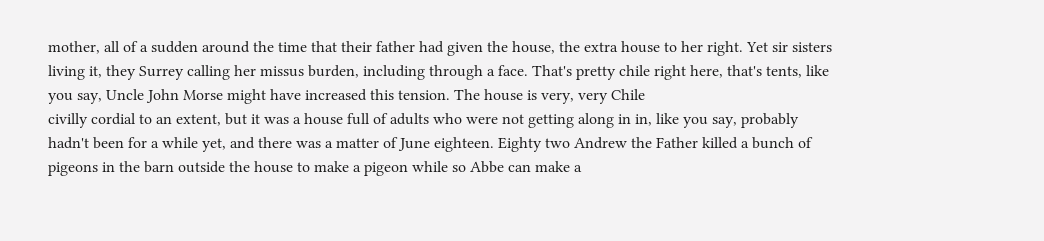mother, all of a sudden around the time that their father had given the house, the extra house to her right. Yet sir sisters living it, they Surrey calling her missus burden, including through a face. That's pretty chile right here, that's tents, like you say, Uncle John Morse might have increased this tension. The house is very, very Chile
civilly cordial to an extent, but it was a house full of adults who were not getting along in in, like you say, probably hadn't been for a while yet, and there was a matter of June eighteen. Eighty two Andrew the Father killed a bunch of pigeons in the barn outside the house to make a pigeon while so Abbe can make a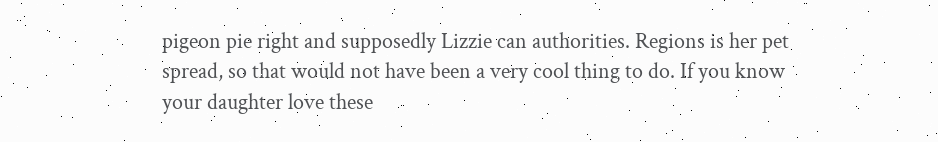pigeon pie right and supposedly Lizzie can authorities. Regions is her pet spread, so that would not have been a very cool thing to do. If you know your daughter love these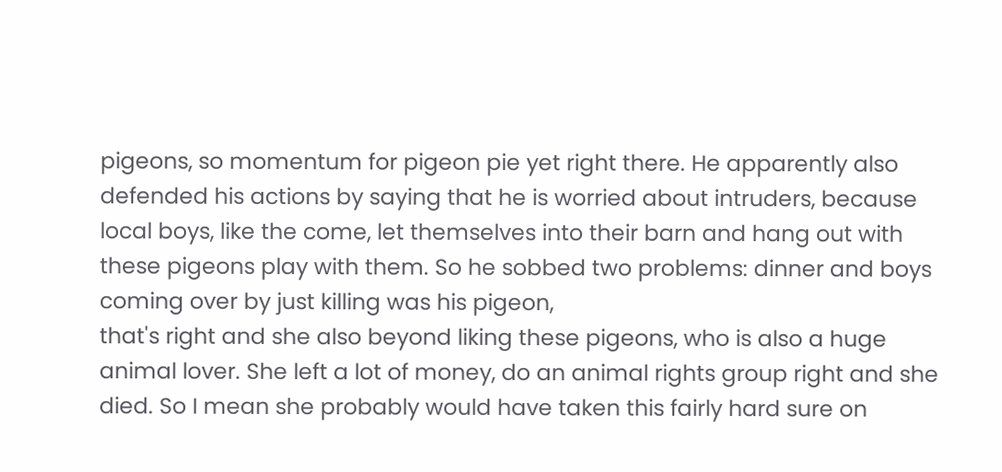pigeons, so momentum for pigeon pie yet right there. He apparently also defended his actions by saying that he is worried about intruders, because local boys, like the come, let themselves into their barn and hang out with these pigeons play with them. So he sobbed two problems: dinner and boys coming over by just killing was his pigeon,
that's right and she also beyond liking these pigeons, who is also a huge animal lover. She left a lot of money, do an animal rights group right and she died. So I mean she probably would have taken this fairly hard sure on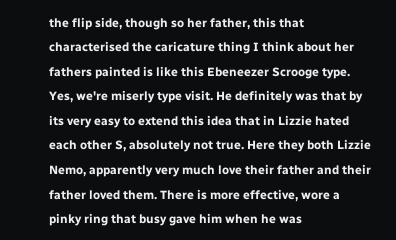the flip side, though so her father, this that characterised the caricature thing I think about her fathers painted is like this Ebeneezer Scrooge type. Yes, we're miserly type visit. He definitely was that by its very easy to extend this idea that in Lizzie hated each other S, absolutely not true. Here they both Lizzie Nemo, apparently very much love their father and their father loved them. There is more effective, wore a pinky ring that busy gave him when he was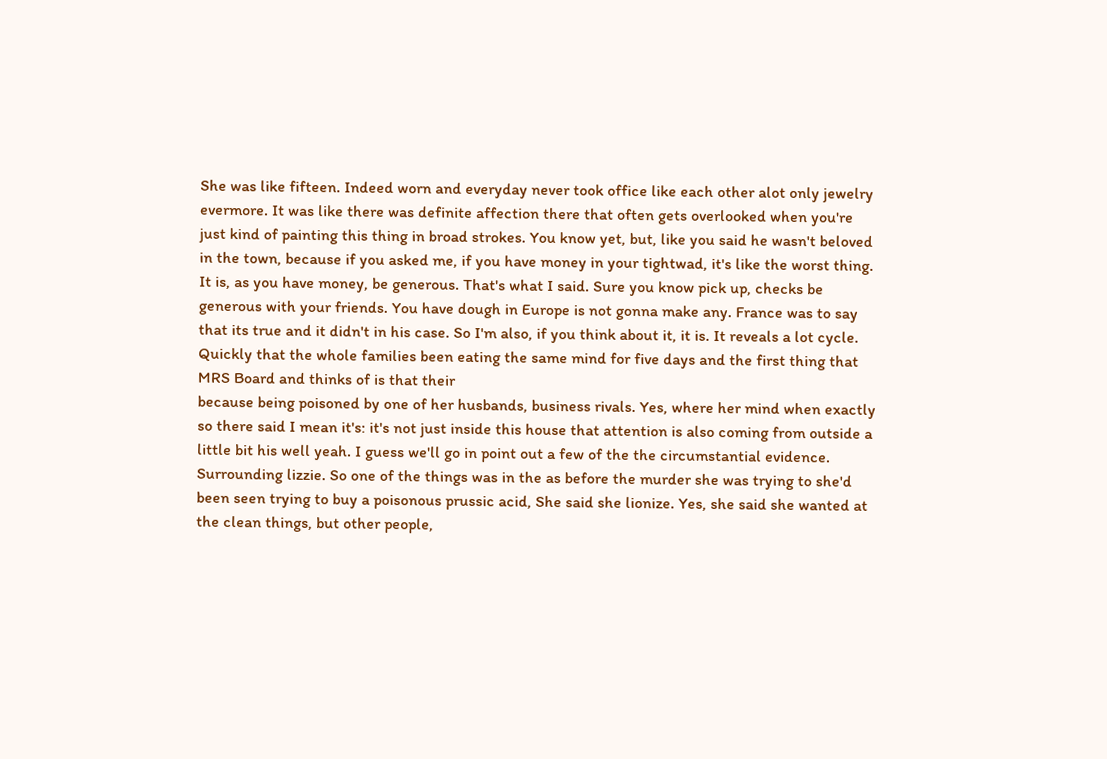She was like fifteen. Indeed worn and everyday never took office like each other alot only jewelry evermore. It was like there was definite affection there that often gets overlooked when you're just kind of painting this thing in broad strokes. You know yet, but, like you said he wasn't beloved in the town, because if you asked me, if you have money in your tightwad, it's like the worst thing. It is, as you have money, be generous. That's what I said. Sure you know pick up, checks be generous with your friends. You have dough in Europe is not gonna make any. France was to say that its true and it didn't in his case. So I'm also, if you think about it, it is. It reveals a lot cycle. Quickly that the whole families been eating the same mind for five days and the first thing that MRS Board and thinks of is that their
because being poisoned by one of her husbands, business rivals. Yes, where her mind when exactly so there said I mean it's: it's not just inside this house that attention is also coming from outside a little bit his well yeah. I guess we'll go in point out a few of the the circumstantial evidence. Surrounding lizzie. So one of the things was in the as before the murder she was trying to she'd been seen trying to buy a poisonous prussic acid, She said she lionize. Yes, she said she wanted at the clean things, but other people,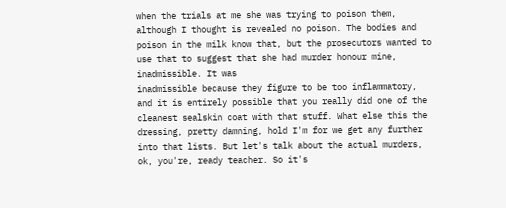when the trials at me she was trying to poison them, although I thought is revealed no poison. The bodies and poison in the milk know that, but the prosecutors wanted to use that to suggest that she had murder honour mine, inadmissible. It was
inadmissible because they figure to be too inflammatory, and it is entirely possible that you really did one of the cleanest sealskin coat with that stuff. What else this the dressing, pretty damning, hold I'm for we get any further into that lists. But let's talk about the actual murders, ok, you're, ready teacher. So it's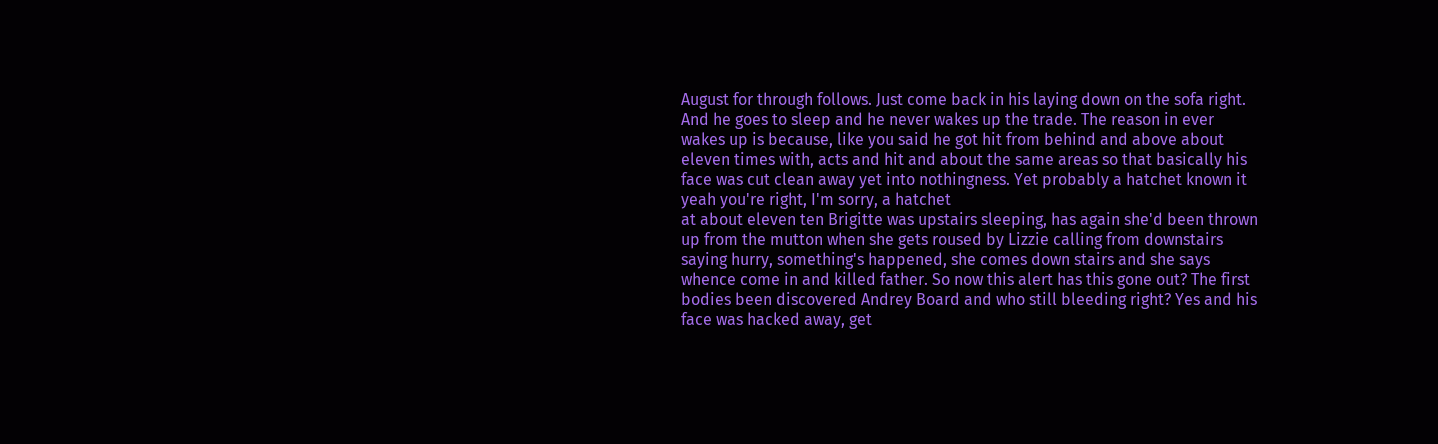August for through follows. Just come back in his laying down on the sofa right. And he goes to sleep and he never wakes up the trade. The reason in ever wakes up is because, like you said he got hit from behind and above about eleven times with, acts and hit and about the same areas so that basically his face was cut clean away yet into nothingness. Yet probably a hatchet known it yeah you're right, I'm sorry, a hatchet
at about eleven ten Brigitte was upstairs sleeping, has again she'd been thrown up from the mutton when she gets roused by Lizzie calling from downstairs saying hurry, something's happened, she comes down stairs and she says whence come in and killed father. So now this alert has this gone out? The first bodies been discovered Andrey Board and who still bleeding right? Yes and his face was hacked away, get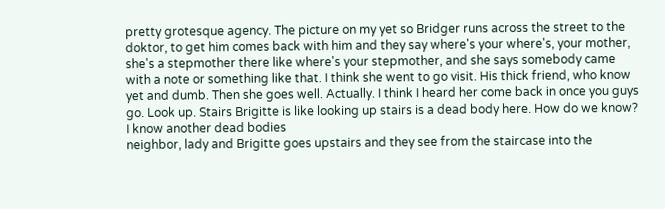pretty grotesque agency. The picture on my yet so Bridger runs across the street to the doktor, to get him comes back with him and they say where's your where's, your mother, she's a stepmother there like where's your stepmother, and she says somebody came with a note or something like that. I think she went to go visit. His thick friend, who know yet and dumb. Then she goes well. Actually. I think I heard her come back in once you guys go. Look up. Stairs Brigitte is like looking up stairs is a dead body here. How do we know? I know another dead bodies
neighbor, lady and Brigitte goes upstairs and they see from the staircase into the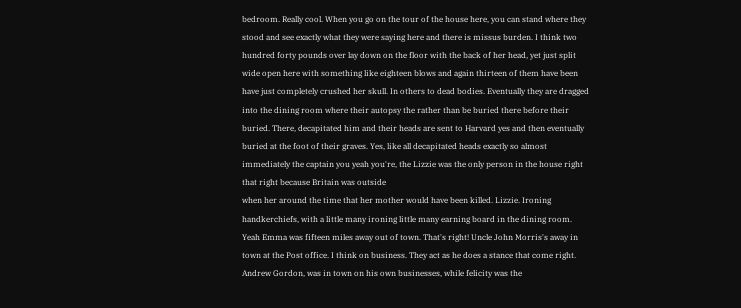bedroom. Really cool. When you go on the tour of the house here, you can stand where they stood and see exactly what they were saying here and there is missus burden. I think two hundred forty pounds over lay down on the floor with the back of her head, yet just split wide open here with something like eighteen blows and again thirteen of them have been have just completely crushed her skull. In others to dead bodies. Eventually they are dragged into the dining room where their autopsy the rather than be buried there before their buried. There, decapitated him and their heads are sent to Harvard yes and then eventually buried at the foot of their graves. Yes, like all decapitated heads exactly so almost immediately the captain you yeah you're, the Lizzie was the only person in the house right that right because Britain was outside
when her around the time that her mother would have been killed. Lizzie. Ironing handkerchiefs, with a little many ironing little many earning board in the dining room. Yeah Emma was fifteen miles away out of town. That's right! Uncle John Morris's away in town at the Post office. I think on business. They act as he does a stance that come right. Andrew Gordon, was in town on his own businesses, while felicity was the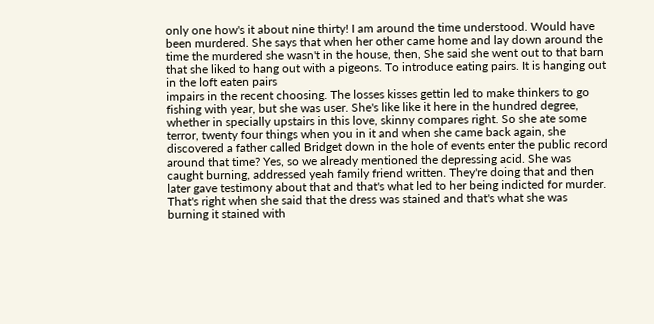only one how's it about nine thirty! I am around the time understood. Would have been murdered. She says that when her other came home and lay down around the time the murdered she wasn't in the house, then, She said she went out to that barn that she liked to hang out with a pigeons. To introduce eating pairs. It is hanging out in the loft eaten pairs
impairs in the recent choosing. The losses kisses gettin led to make thinkers to go fishing with year, but she was user. She's like like it here in the hundred degree, whether in specially upstairs in this love, skinny compares right. So she ate some terror, twenty four things when you in it and when she came back again, she discovered a father called Bridget down in the hole of events enter the public record around that time? Yes, so we already mentioned the depressing acid. She was caught burning, addressed yeah family friend written. They're doing that and then later gave testimony about that and that's what led to her being indicted for murder. That's right when she said that the dress was stained and that's what she was burning it stained with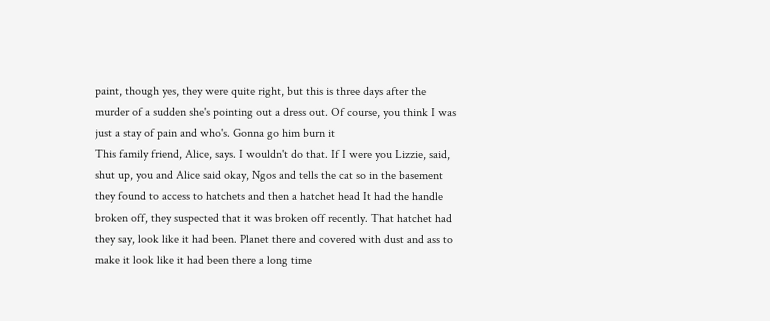paint, though yes, they were quite right, but this is three days after the murder of a sudden she's pointing out a dress out. Of course, you think I was just a stay of pain and who's. Gonna go him burn it
This family friend, Alice, says. I wouldn't do that. If I were you Lizzie, said, shut up, you and Alice said okay, Ngos and tells the cat so in the basement they found to access to hatchets and then a hatchet head It had the handle broken off, they suspected that it was broken off recently. That hatchet had they say, look like it had been. Planet there and covered with dust and ass to make it look like it had been there a long time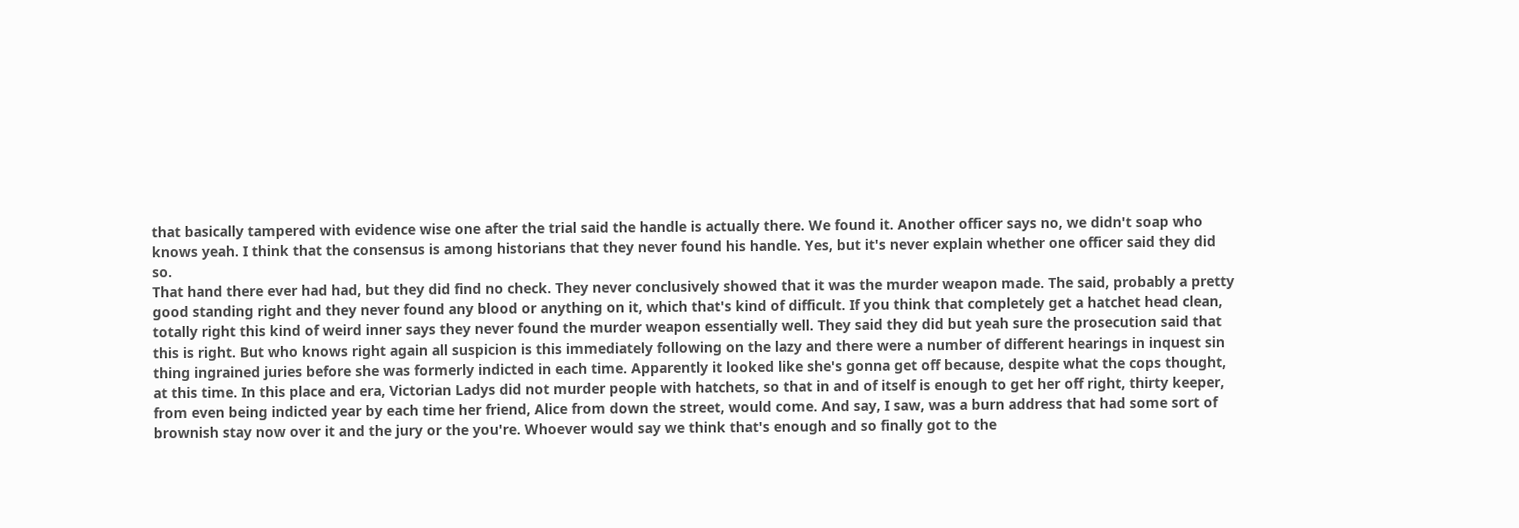that basically tampered with evidence wise one after the trial said the handle is actually there. We found it. Another officer says no, we didn't soap who knows yeah. I think that the consensus is among historians that they never found his handle. Yes, but it's never explain whether one officer said they did so.
That hand there ever had had, but they did find no check. They never conclusively showed that it was the murder weapon made. The said, probably a pretty good standing right and they never found any blood or anything on it, which that's kind of difficult. If you think that completely get a hatchet head clean, totally right this kind of weird inner says they never found the murder weapon essentially well. They said they did but yeah sure the prosecution said that this is right. But who knows right again all suspicion is this immediately following on the lazy and there were a number of different hearings in inquest sin thing ingrained juries before she was formerly indicted in each time. Apparently it looked like she's gonna get off because, despite what the cops thought,
at this time. In this place and era, Victorian Ladys did not murder people with hatchets, so that in and of itself is enough to get her off right, thirty keeper, from even being indicted year by each time her friend, Alice from down the street, would come. And say, I saw, was a burn address that had some sort of brownish stay now over it and the jury or the you're. Whoever would say we think that's enough and so finally got to the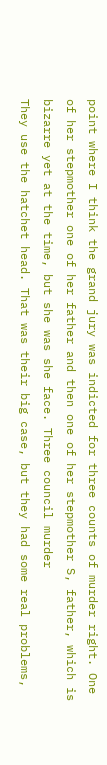point where I think the grand jury was indicted for three counts of murder right. One of her stepmother one of her father and then one of her stepmother S, father, which is bizarre yet at the time, but she was she face. Three council murder
They use the hatchet head. That was their big case, but they had some real problems,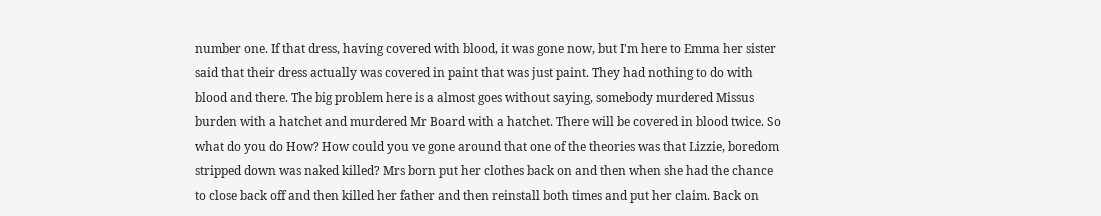number one. If that dress, having covered with blood, it was gone now, but I'm here to Emma her sister said that their dress actually was covered in paint that was just paint. They had nothing to do with blood and there. The big problem here is a almost goes without saying, somebody murdered Missus burden with a hatchet and murdered Mr Board with a hatchet. There will be covered in blood twice. So what do you do How? How could you ve gone around that one of the theories was that Lizzie, boredom stripped down was naked killed? Mrs born put her clothes back on and then when she had the chance to close back off and then killed her father and then reinstall both times and put her claim. Back on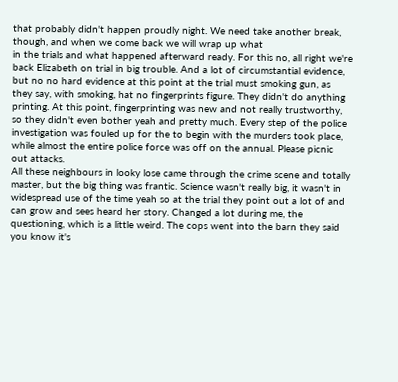that probably didn't happen proudly night. We need take another break, though, and when we come back we will wrap up what
in the trials and what happened afterward ready. For this no, all right we're back Elizabeth on trial in big trouble. And a lot of circumstantial evidence, but no no hard evidence at this point at the trial must smoking gun, as they say, with smoking, hat no fingerprints figure. They didn't do anything printing. At this point, fingerprinting was new and not really trustworthy, so they didn't even bother yeah and pretty much. Every step of the police investigation was fouled up for the to begin with the murders took place, while almost the entire police force was off on the annual. Please picnic out attacks.
All these neighbours in looky lose came through the crime scene and totally master, but the big thing was frantic. Science wasn't really big, it wasn't in widespread use of the time yeah so at the trial they point out a lot of and can grow and sees heard her story. Changed a lot during me, the questioning, which is a little weird. The cops went into the barn they said you know it's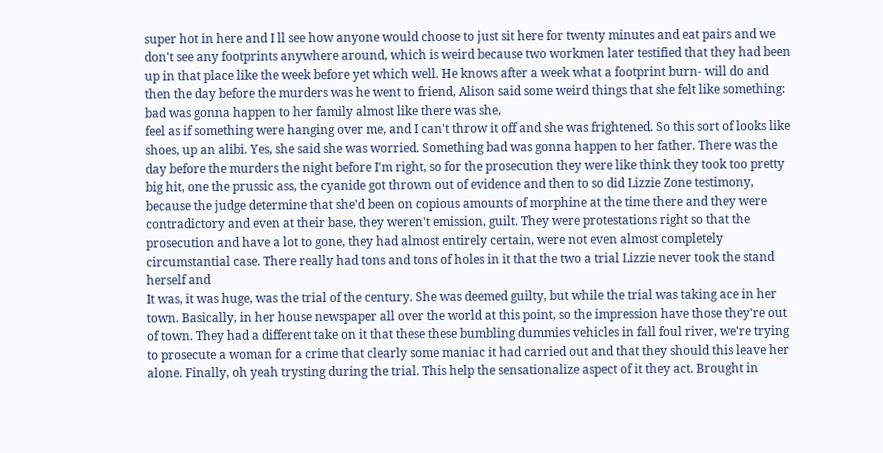super hot in here and I ll see how anyone would choose to just sit here for twenty minutes and eat pairs and we don't see any footprints anywhere around, which is weird because two workmen later testified that they had been up in that place like the week before yet which well. He knows after a week what a footprint burn- will do and then the day before the murders was he went to friend, Alison said some weird things that she felt like something: bad was gonna happen to her family almost like there was she,
feel as if something were hanging over me, and I can't throw it off and she was frightened. So this sort of looks like shoes, up an alibi. Yes, she said she was worried. Something bad was gonna happen to her father. There was the day before the murders the night before I'm right, so for the prosecution they were like think they took too pretty big hit, one the prussic ass, the cyanide got thrown out of evidence and then to so did Lizzie Zone testimony, because the judge determine that she'd been on copious amounts of morphine at the time there and they were contradictory and even at their base, they weren't emission, guilt. They were protestations right so that the prosecution and have a lot to gone, they had almost entirely certain, were not even almost completely circumstantial case. There really had tons and tons of holes in it that the two a trial Lizzie never took the stand herself and
It was, it was huge, was the trial of the century. She was deemed guilty, but while the trial was taking ace in her town. Basically, in her house newspaper all over the world at this point, so the impression have those they're out of town. They had a different take on it that these these bumbling dummies vehicles in fall foul river, we're trying to prosecute a woman for a crime that clearly some maniac it had carried out and that they should this leave her alone. Finally, oh yeah trysting during the trial. This help the sensationalize aspect of it they act. Brought in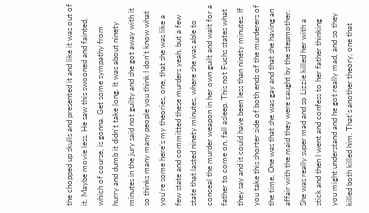the chopped up skulls and presented it and like it was out of it. Maybe movie less. He saw this swooned and fainted, which of course, is gonna. Get some sympathy from
hurry and dumb it didn't take long. It was about ninety minutes in the jury said not guilty and she got away with it so thinks many many people you think I don't know what you're some here's my theories, one, that she was like a few state and committed these murders yeah, but a few state that lasted ninety minutes, where she was able to conceal the murder weapon in her own guilt and wait for a father to come on, fall asleep. This not Fuchs states what they say and it could have been less than ninety minutes. If you take this shorter side of both ends of the murderers of the time, One was that she was gay and that she having an affair with the maid they were caught by the stepmother. She was really super mad and so Lizzie killed her with a stick and then I went and confess to her father thinking
you might understand and he got really mad, and so they killed both killed him. That's another theory, one that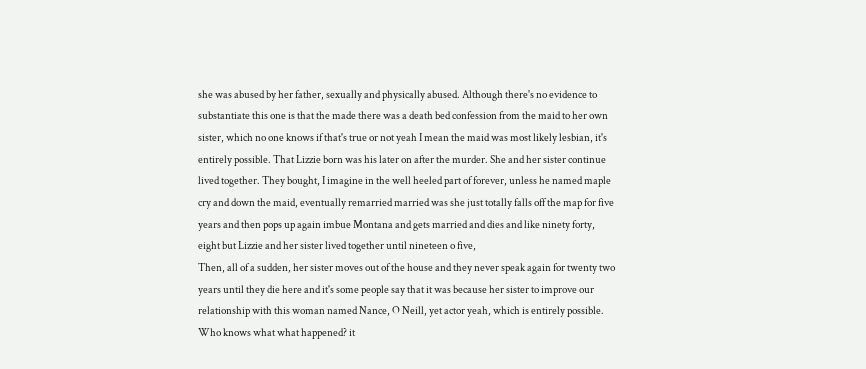she was abused by her father, sexually and physically abused. Although there's no evidence to substantiate this one is that the made there was a death bed confession from the maid to her own sister, which no one knows if that's true or not yeah I mean the maid was most likely lesbian, it's entirely possible. That Lizzie born was his later on after the murder. She and her sister continue lived together. They bought, I imagine in the well heeled part of forever, unless he named maple cry and down the maid, eventually remarried married was she just totally falls off the map for five years and then pops up again imbue Montana and gets married and dies and like ninety forty, eight but Lizzie and her sister lived together until nineteen o five,
Then, all of a sudden, her sister moves out of the house and they never speak again for twenty two years until they die here and it's some people say that it was because her sister to improve our relationship with this woman named Nance, O Neill, yet actor yeah, which is entirely possible. Who knows what what happened? it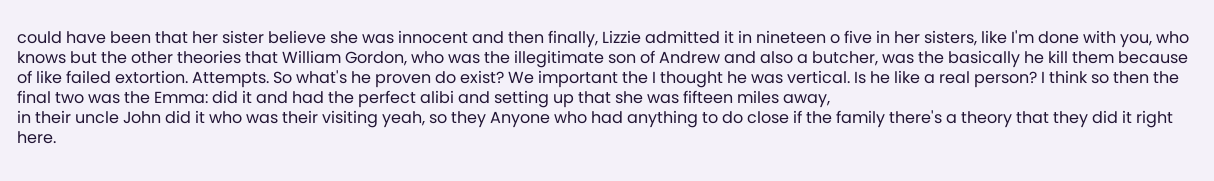could have been that her sister believe she was innocent and then finally, Lizzie admitted it in nineteen o five in her sisters, like I'm done with you, who knows but the other theories that William Gordon, who was the illegitimate son of Andrew and also a butcher, was the basically he kill them because of like failed extortion. Attempts. So what's he proven do exist? We important the I thought he was vertical. Is he like a real person? I think so then the final two was the Emma: did it and had the perfect alibi and setting up that she was fifteen miles away,
in their uncle John did it who was their visiting yeah, so they Anyone who had anything to do close if the family there's a theory that they did it right here.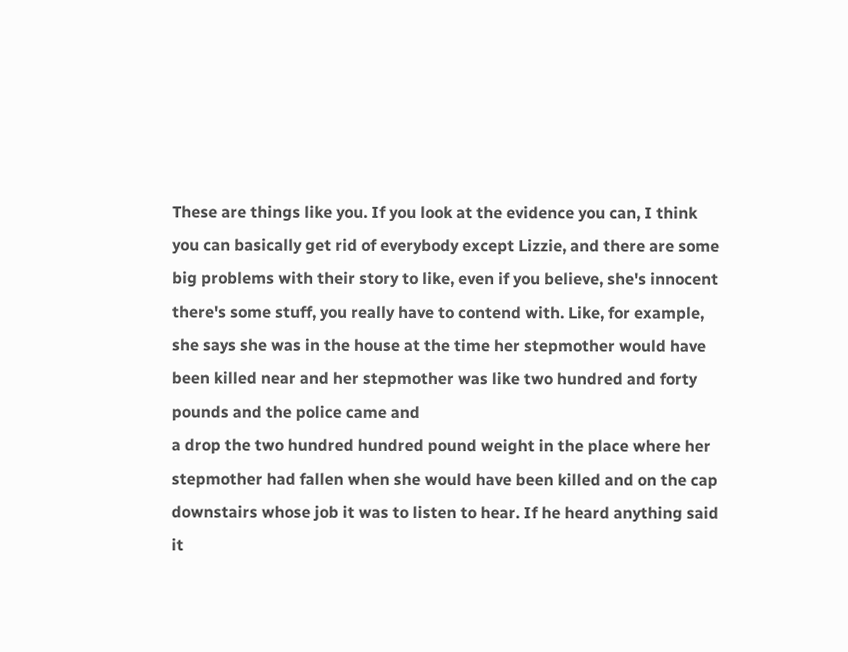These are things like you. If you look at the evidence you can, I think you can basically get rid of everybody except Lizzie, and there are some big problems with their story to like, even if you believe, she's innocent there's some stuff, you really have to contend with. Like, for example, she says she was in the house at the time her stepmother would have been killed near and her stepmother was like two hundred and forty pounds and the police came and
a drop the two hundred hundred pound weight in the place where her stepmother had fallen when she would have been killed and on the cap downstairs whose job it was to listen to hear. If he heard anything said it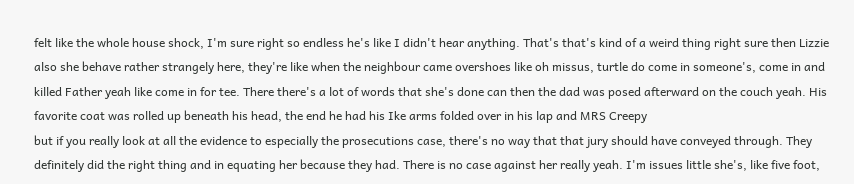felt like the whole house shock, I'm sure right so endless he's like I didn't hear anything. That's that's kind of a weird thing right sure then Lizzie also she behave rather strangely here, they're like when the neighbour came overshoes like oh missus, turtle do come in someone's, come in and killed Father yeah like come in for tee. There there's a lot of words that she's done can then the dad was posed afterward on the couch yeah. His favorite coat was rolled up beneath his head, the end he had his Ike arms folded over in his lap and MRS Creepy
but if you really look at all the evidence to especially the prosecutions case, there's no way that that jury should have conveyed through. They definitely did the right thing and in equating her because they had. There is no case against her really yeah. I'm issues little she's, like five foot,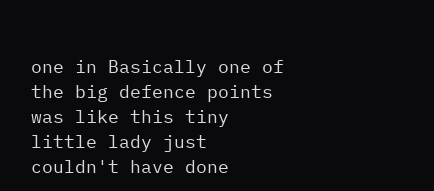one in Basically one of the big defence points was like this tiny little lady just couldn't have done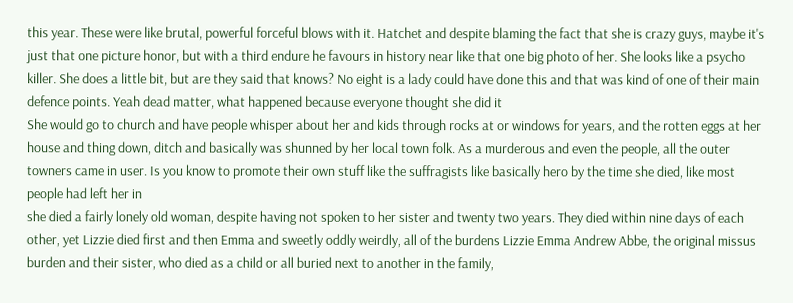this year. These were like brutal, powerful forceful blows with it. Hatchet and despite blaming the fact that she is crazy guys, maybe it's just that one picture honor, but with a third endure he favours in history near like that one big photo of her. She looks like a psycho killer. She does a little bit, but are they said that knows? No eight is a lady could have done this and that was kind of one of their main defence points. Yeah dead matter, what happened because everyone thought she did it
She would go to church and have people whisper about her and kids through rocks at or windows for years, and the rotten eggs at her house and thing down, ditch and basically was shunned by her local town folk. As a murderous and even the people, all the outer towners came in user. Is you know to promote their own stuff like the suffragists like basically hero by the time she died, like most people had left her in
she died a fairly lonely old woman, despite having not spoken to her sister and twenty two years. They died within nine days of each other, yet Lizzie died first and then Emma and sweetly oddly weirdly, all of the burdens Lizzie Emma Andrew Abbe, the original missus burden and their sister, who died as a child or all buried next to another in the family,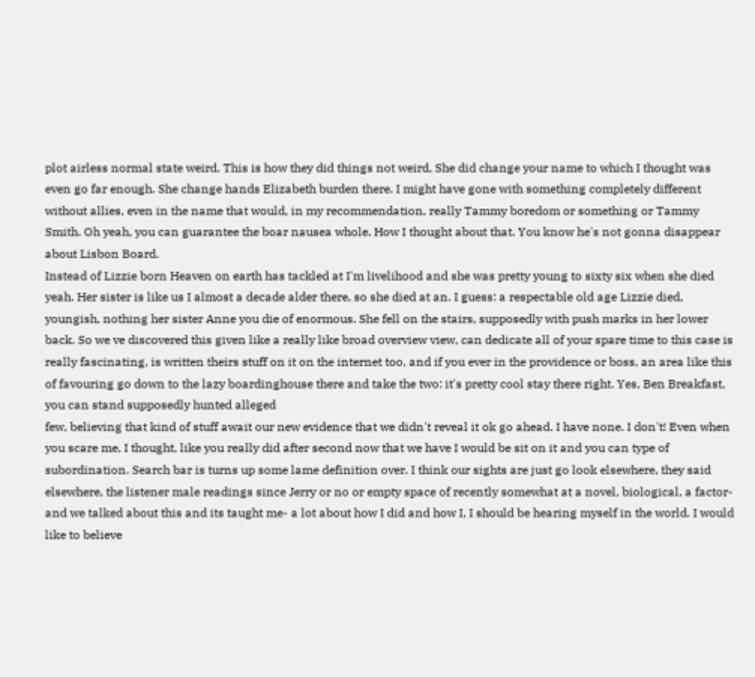plot airless normal state weird. This is how they did things not weird, She did change your name to which I thought was even go far enough. She change hands Elizabeth burden there. I might have gone with something completely different without allies, even in the name that would, in my recommendation, really Tammy boredom or something or Tammy Smith. Oh yeah, you can guarantee the boar nausea whole. How I thought about that. You know he's not gonna disappear about Lisbon Board.
Instead of Lizzie born Heaven on earth has tackled at I'm livelihood and she was pretty young to sixty six when she died yeah. Her sister is like us I almost a decade alder there, so she died at an. I guess: a respectable old age Lizzie died, youngish, nothing her sister Anne you die of enormous. She fell on the stairs, supposedly with push marks in her lower back. So we ve discovered this given like a really like broad overview view, can dedicate all of your spare time to this case is really fascinating, is written theirs stuff on it on the internet too, and if you ever in the providence or boss, an area like this of favouring go down to the lazy boardinghouse there and take the two: it's pretty cool stay there right. Yes, Ben Breakfast, you can stand supposedly hunted alleged
few, believing that kind of stuff await our new evidence that we didn't reveal it ok go ahead. I have none. I don't! Even when you scare me, I thought, like you really did after second now that we have I would be sit on it and you can type of subordination. Search bar is turns up some lame definition over. I think our sights are just go look elsewhere, they said elsewhere, the listener male readings since Jerry or no or empty space of recently somewhat at a novel, biological, a factor- and we talked about this and its taught me- a lot about how I did and how I, I should be hearing myself in the world. I would like to believe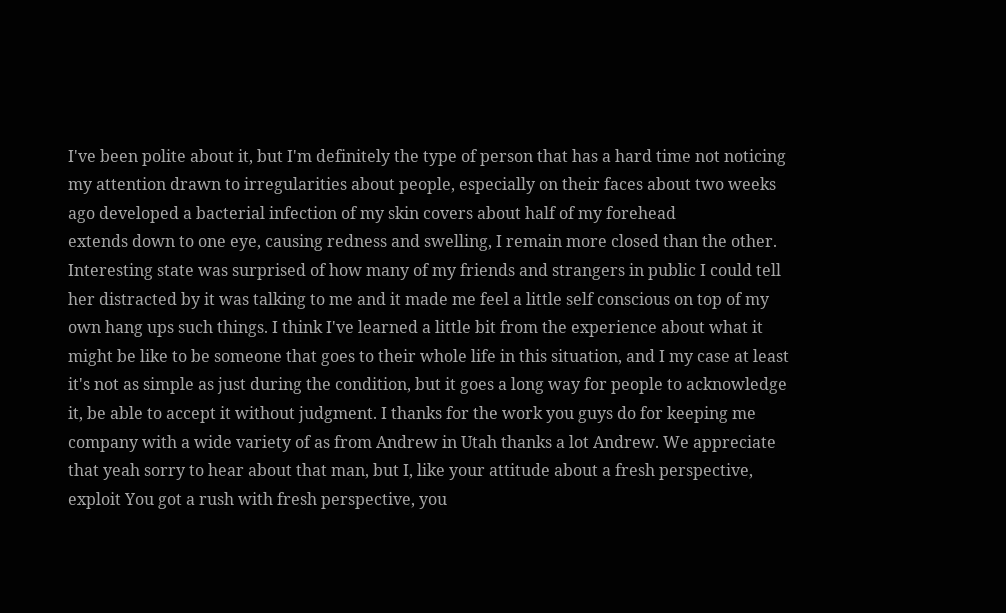I've been polite about it, but I'm definitely the type of person that has a hard time not noticing my attention drawn to irregularities about people, especially on their faces about two weeks ago developed a bacterial infection of my skin covers about half of my forehead
extends down to one eye, causing redness and swelling, I remain more closed than the other. Interesting state was surprised of how many of my friends and strangers in public I could tell her distracted by it was talking to me and it made me feel a little self conscious on top of my own hang ups such things. I think I've learned a little bit from the experience about what it might be like to be someone that goes to their whole life in this situation, and I my case at least it's not as simple as just during the condition, but it goes a long way for people to acknowledge it, be able to accept it without judgment. I thanks for the work you guys do for keeping me company with a wide variety of as from Andrew in Utah thanks a lot Andrew. We appreciate that yeah sorry to hear about that man, but I, like your attitude about a fresh perspective, exploit You got a rush with fresh perspective, you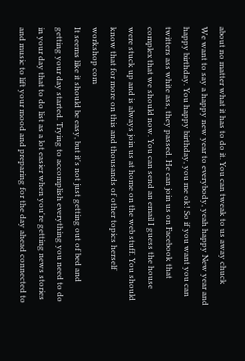about no matter what it has to do it. You can tweak to us away chuck
We want to say a happy new year to everybody, yeah happy New year and happy birthday. You happy birthday, you me ok! So if you want you can twitters ass white ass, they passed. He can join us on Facebook that complex that we should now. You can send an email I guess the house were stuck up and is always join us at home on the web stuff. You should know that for more on this and thousands of other topics herself workshop com
It seems like it should be easy, but it's not just getting out of bed and getting your day started. Trying to accomplish everything you need to do in your day that to do list as a lot easier when you're getting news stories and music to lift your mood and preparing for the day ahead connected to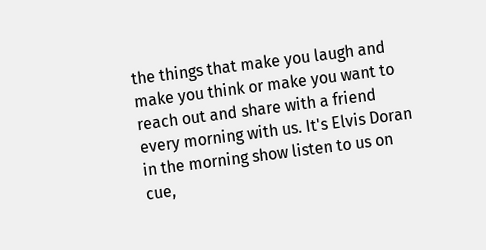the things that make you laugh and make you think or make you want to reach out and share with a friend every morning with us. It's Elvis Doran in the morning show listen to us on cue,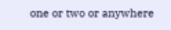one or two or anywhere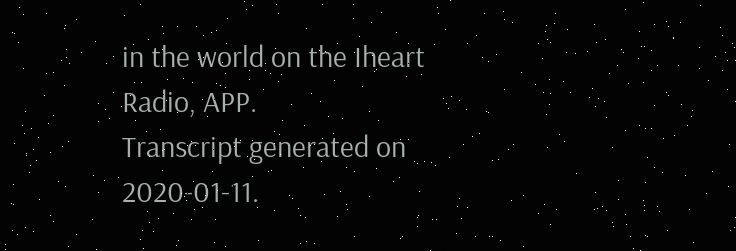in the world on the Iheart Radio, APP.
Transcript generated on 2020-01-11.